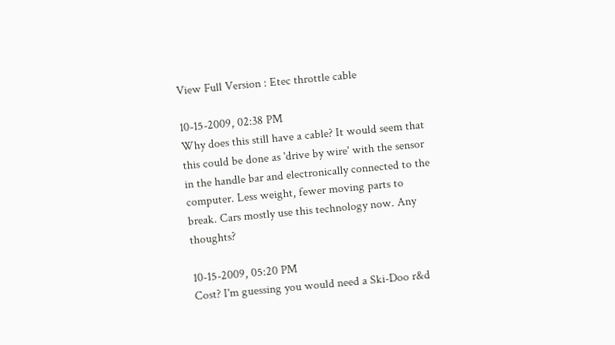View Full Version : Etec throttle cable

10-15-2009, 02:38 PM
Why does this still have a cable? It would seem that this could be done as 'drive by wire' with the sensor in the handle bar and electronically connected to the computer. Less weight, fewer moving parts to break. Cars mostly use this technology now. Any thoughts?

10-15-2009, 05:20 PM
Cost? I'm guessing you would need a Ski-Doo r&d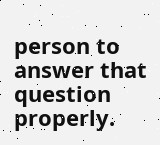person to answer that question properly.